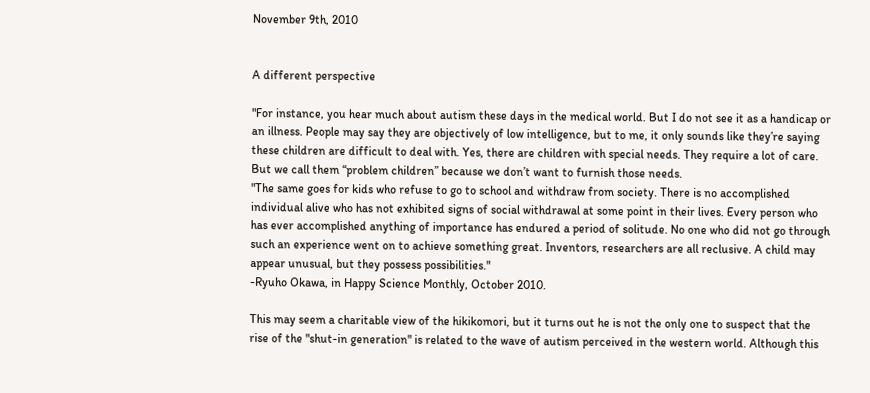November 9th, 2010


A different perspective

"For instance, you hear much about autism these days in the medical world. But I do not see it as a handicap or an illness. People may say they are objectively of low intelligence, but to me, it only sounds like they’re saying these children are difficult to deal with. Yes, there are children with special needs. They require a lot of care. But we call them “problem children” because we don’t want to furnish those needs.
"The same goes for kids who refuse to go to school and withdraw from society. There is no accomplished individual alive who has not exhibited signs of social withdrawal at some point in their lives. Every person who has ever accomplished anything of importance has endured a period of solitude. No one who did not go through such an experience went on to achieve something great. Inventors, researchers are all reclusive. A child may appear unusual, but they possess possibilities."
-Ryuho Okawa, in Happy Science Monthly, October 2010.

This may seem a charitable view of the hikikomori, but it turns out he is not the only one to suspect that the rise of the "shut-in generation" is related to the wave of autism perceived in the western world. Although this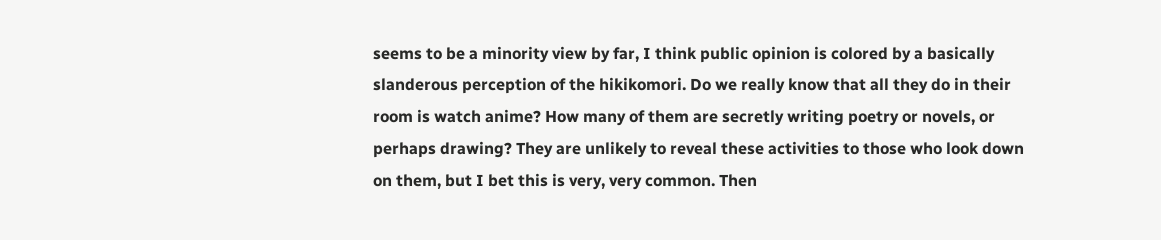seems to be a minority view by far, I think public opinion is colored by a basically slanderous perception of the hikikomori. Do we really know that all they do in their room is watch anime? How many of them are secretly writing poetry or novels, or perhaps drawing? They are unlikely to reveal these activities to those who look down on them, but I bet this is very, very common. Then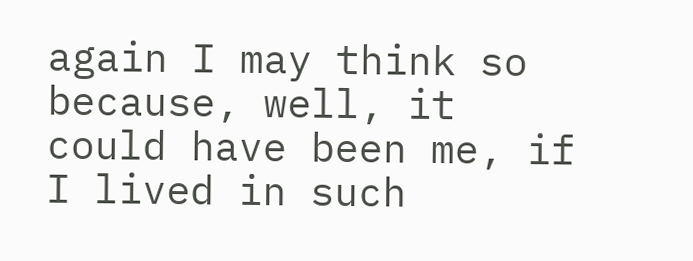again I may think so because, well, it could have been me, if I lived in such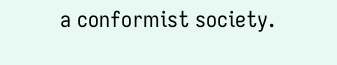a conformist society.